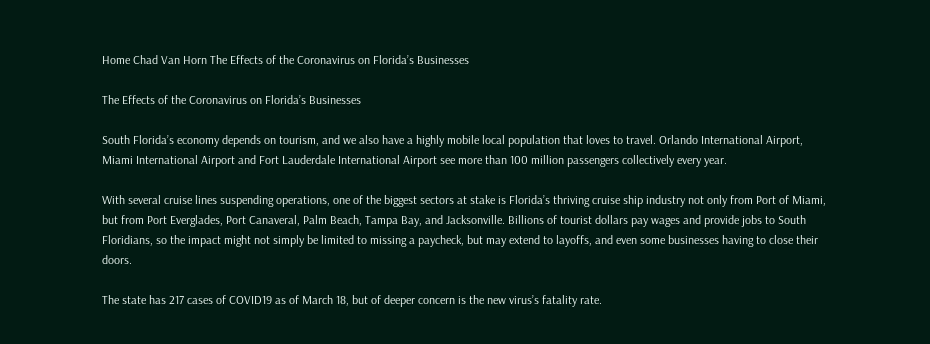Home Chad Van Horn The Effects of the Coronavirus on Florida’s Businesses

The Effects of the Coronavirus on Florida’s Businesses

South Florida’s economy depends on tourism, and we also have a highly mobile local population that loves to travel. Orlando International Airport, Miami International Airport and Fort Lauderdale International Airport see more than 100 million passengers collectively every year.

With several cruise lines suspending operations, one of the biggest sectors at stake is Florida’s thriving cruise ship industry not only from Port of Miami, but from Port Everglades, Port Canaveral, Palm Beach, Tampa Bay, and Jacksonville. Billions of tourist dollars pay wages and provide jobs to South Floridians, so the impact might not simply be limited to missing a paycheck, but may extend to layoffs, and even some businesses having to close their doors.

The state has 217 cases of COVID19 as of March 18, but of deeper concern is the new virus’s fatality rate.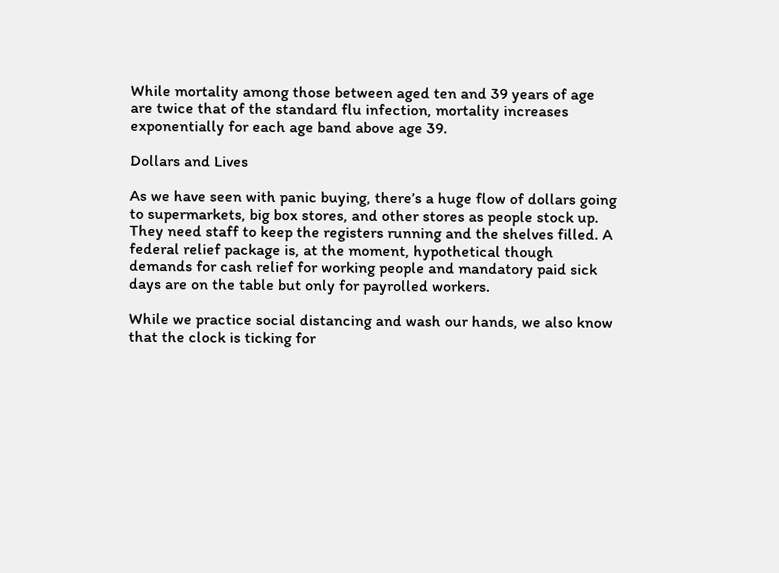While mortality among those between aged ten and 39 years of age are twice that of the standard flu infection, mortality increases exponentially for each age band above age 39.

Dollars and Lives

As we have seen with panic buying, there’s a huge flow of dollars going to supermarkets, big box stores, and other stores as people stock up. They need staff to keep the registers running and the shelves filled. A federal relief package is, at the moment, hypothetical though demands for cash relief for working people and mandatory paid sick days are on the table but only for payrolled workers.

While we practice social distancing and wash our hands, we also know that the clock is ticking for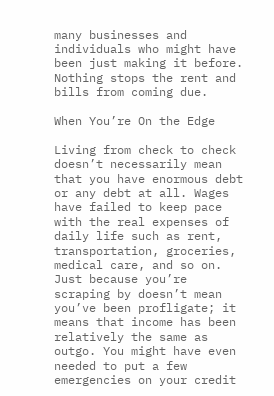many businesses and individuals who might have been just making it before. Nothing stops the rent and bills from coming due.

When You’re On the Edge

Living from check to check doesn’t necessarily mean that you have enormous debt or any debt at all. Wages have failed to keep pace with the real expenses of daily life such as rent, transportation, groceries, medical care, and so on. Just because you’re scraping by doesn’t mean you’ve been profligate; it means that income has been relatively the same as outgo. You might have even needed to put a few emergencies on your credit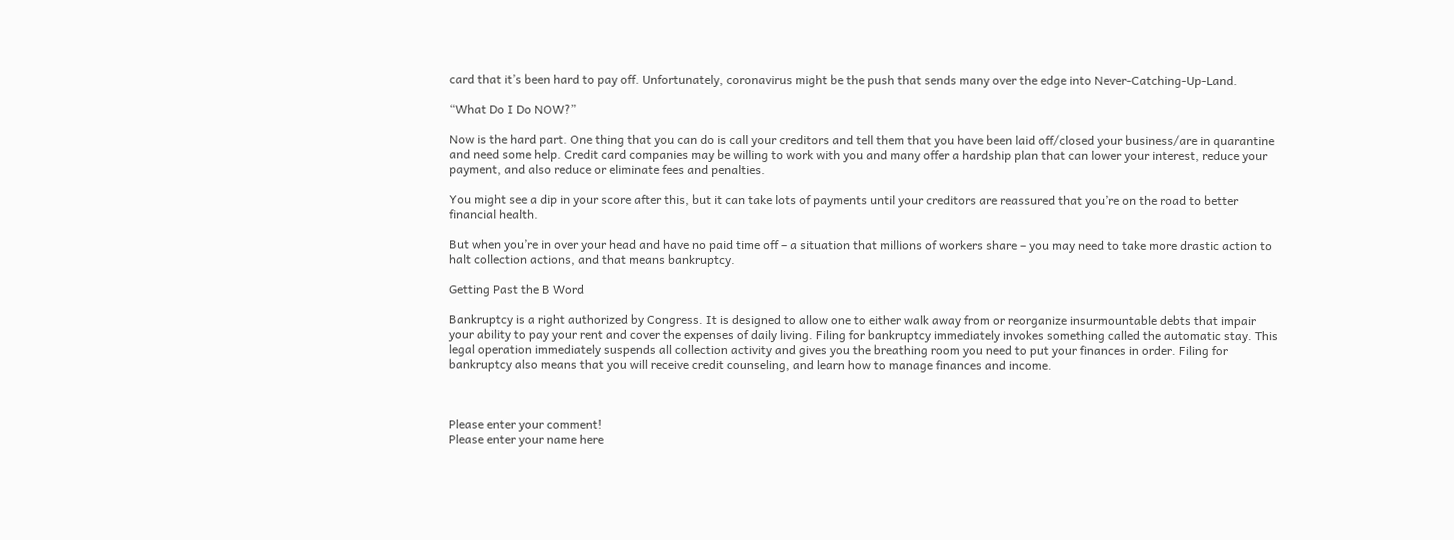card that it’s been hard to pay off. Unfortunately, coronavirus might be the push that sends many over the edge into Never-Catching-Up-Land.

“What Do I Do NOW?”

Now is the hard part. One thing that you can do is call your creditors and tell them that you have been laid off/closed your business/are in quarantine and need some help. Credit card companies may be willing to work with you and many offer a hardship plan that can lower your interest, reduce your payment, and also reduce or eliminate fees and penalties.

You might see a dip in your score after this, but it can take lots of payments until your creditors are reassured that you’re on the road to better financial health.

But when you’re in over your head and have no paid time off – a situation that millions of workers share – you may need to take more drastic action to halt collection actions, and that means bankruptcy.

Getting Past the B Word

Bankruptcy is a right authorized by Congress. It is designed to allow one to either walk away from or reorganize insurmountable debts that impair your ability to pay your rent and cover the expenses of daily living. Filing for bankruptcy immediately invokes something called the automatic stay. This legal operation immediately suspends all collection activity and gives you the breathing room you need to put your finances in order. Filing for bankruptcy also means that you will receive credit counseling, and learn how to manage finances and income.



Please enter your comment!
Please enter your name here